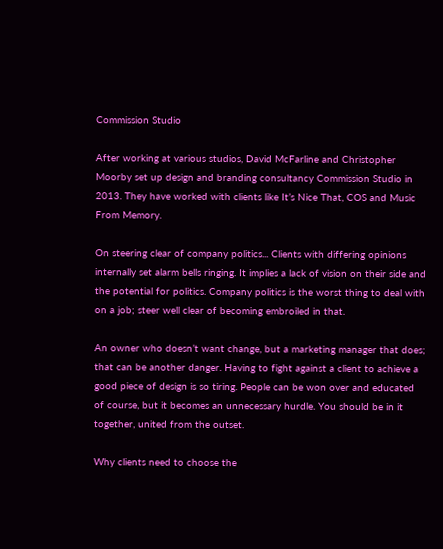Commission Studio

After working at various studios, David McFarline and Christopher Moorby set up design and branding consultancy Commission Studio in 2013. They have worked with clients like It’s Nice That, COS and Music From Memory.

On steering clear of company politics... Clients with differing opinions internally set alarm bells ringing. It implies a lack of vision on their side and the potential for politics. Company politics is the worst thing to deal with on a job; steer well clear of becoming embroiled in that.

An owner who doesn’t want change, but a marketing manager that does; that can be another danger. Having to fight against a client to achieve a good piece of design is so tiring. People can be won over and educated of course, but it becomes an unnecessary hurdle. You should be in it together, united from the outset.

Why clients need to choose the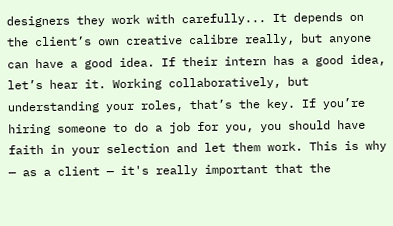designers they work with carefully... It depends on the client’s own creative calibre really, but anyone can have a good idea. If their intern has a good idea, let’s hear it. Working collaboratively, but understanding your roles, that’s the key. If you’re hiring someone to do a job for you, you should have faith in your selection and let them work. This is why — as a client — it's really important that the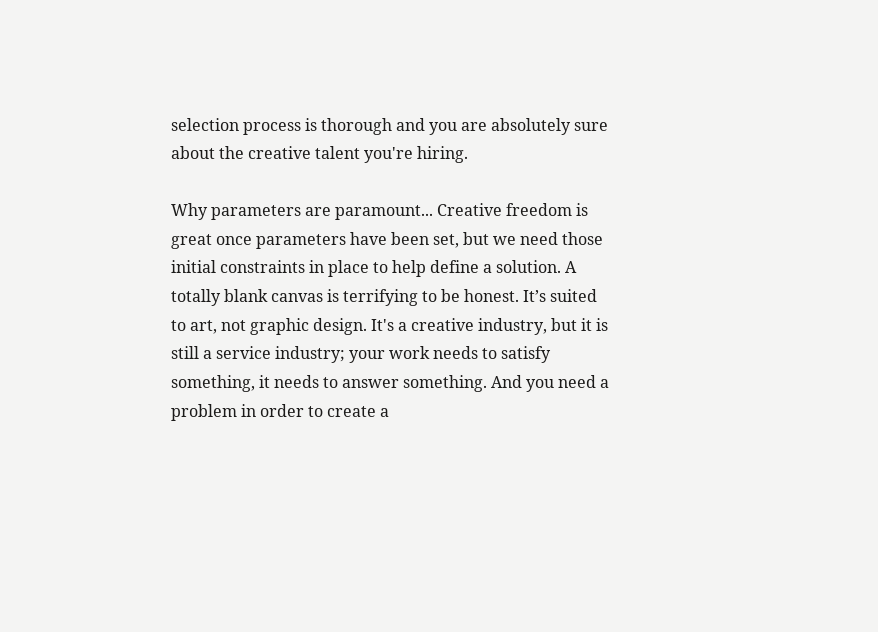selection process is thorough and you are absolutely sure about the creative talent you're hiring.

Why parameters are paramount... Creative freedom is great once parameters have been set, but we need those initial constraints in place to help define a solution. A totally blank canvas is terrifying to be honest. It’s suited to art, not graphic design. It's a creative industry, but it is still a service industry; your work needs to satisfy something, it needs to answer something. And you need a problem in order to create a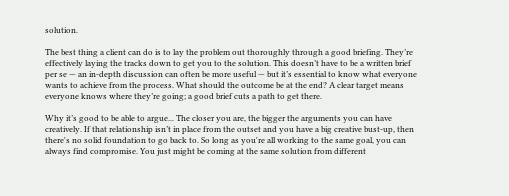solution.

The best thing a client can do is to lay the problem out thoroughly through a good briefing. They’re effectively laying the tracks down to get you to the solution. This doesn’t have to be a written brief per se — an in-depth discussion can often be more useful — but it’s essential to know what everyone wants to achieve from the process. What should the outcome be at the end? A clear target means everyone knows where they’re going; a good brief cuts a path to get there.

Why it’s good to be able to argue... The closer you are, the bigger the arguments you can have creatively. If that relationship isn’t in place from the outset and you have a big creative bust-up, then there's no solid foundation to go back to. So long as you're all working to the same goal, you can always find compromise. You just might be coming at the same solution from different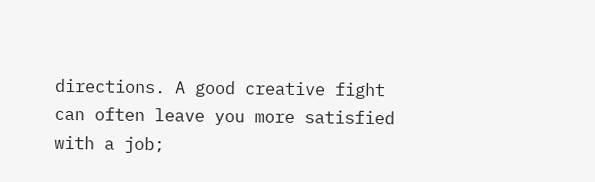directions. A good creative fight can often leave you more satisfied with a job;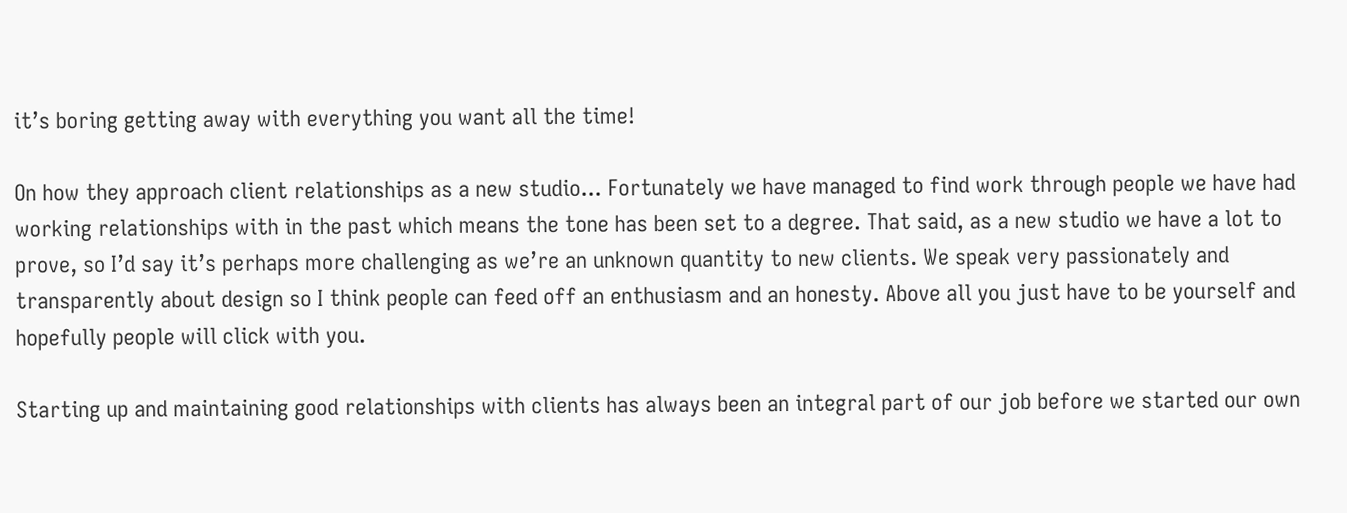it’s boring getting away with everything you want all the time!

On how they approach client relationships as a new studio... Fortunately we have managed to find work through people we have had working relationships with in the past which means the tone has been set to a degree. That said, as a new studio we have a lot to prove, so I’d say it’s perhaps more challenging as we’re an unknown quantity to new clients. We speak very passionately and transparently about design so I think people can feed off an enthusiasm and an honesty. Above all you just have to be yourself and hopefully people will click with you.

Starting up and maintaining good relationships with clients has always been an integral part of our job before we started our own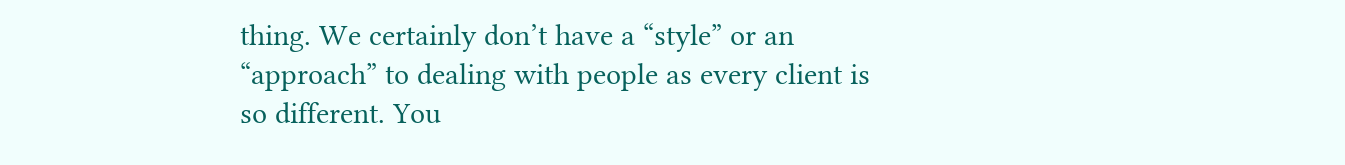thing. We certainly don’t have a “style” or an “approach” to dealing with people as every client is so different. You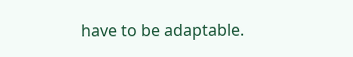have to be adaptable.